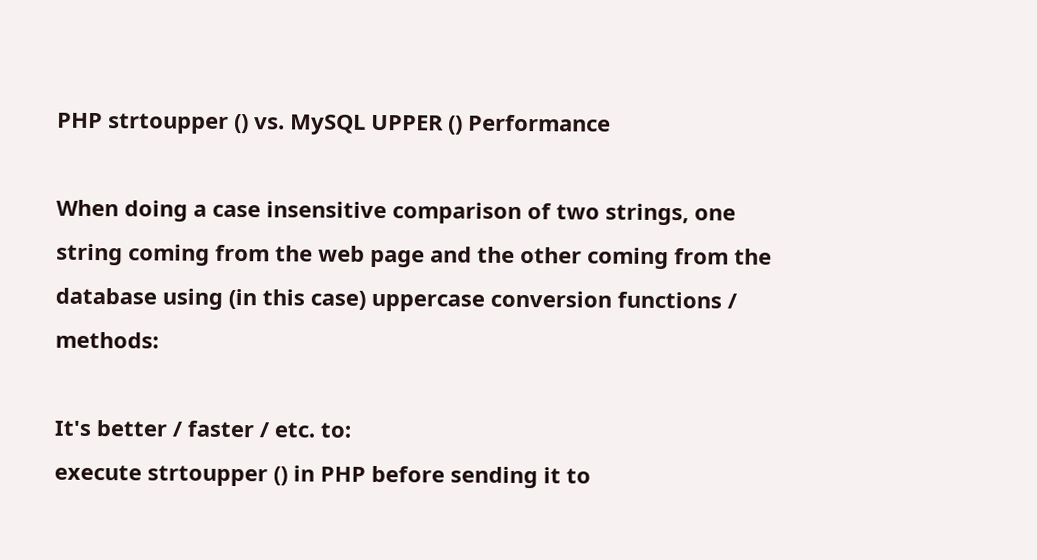PHP strtoupper () vs. MySQL UPPER () Performance

When doing a case insensitive comparison of two strings, one string coming from the web page and the other coming from the database using (in this case) uppercase conversion functions / methods:

It's better / faster / etc. to:
execute strtoupper () in PHP before sending it to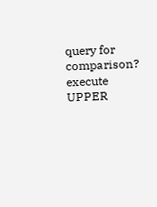query for comparison?
execute UPPER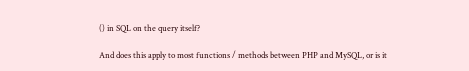() in SQL on the query itself?

And does this apply to most functions / methods between PHP and MySQL, or is it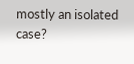mostly an isolated case?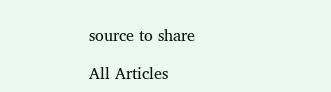source to share

All Articles